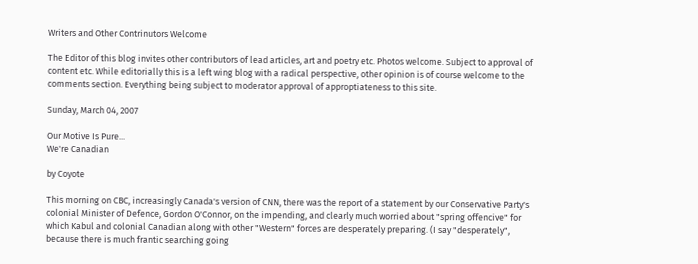Writers and Other Contrinutors Welcome

The Editor of this blog invites other contributors of lead articles, art and poetry etc. Photos welcome. Subject to approval of content etc. While editorially this is a left wing blog with a radical perspective, other opinion is of course welcome to the comments section. Everything being subject to moderator approval of approptiateness to this site.

Sunday, March 04, 2007

Our Motive Is Pure...
We're Canadian

by Coyote

This morning on CBC, increasingly Canada's version of CNN, there was the report of a statement by our Conservative Party's colonial Minister of Defence, Gordon O'Connor, on the impending, and clearly much worried about "spring offencive" for which Kabul and colonial Canadian along with other "Western" forces are desperately preparing. (I say "desperately", because there is much frantic searching going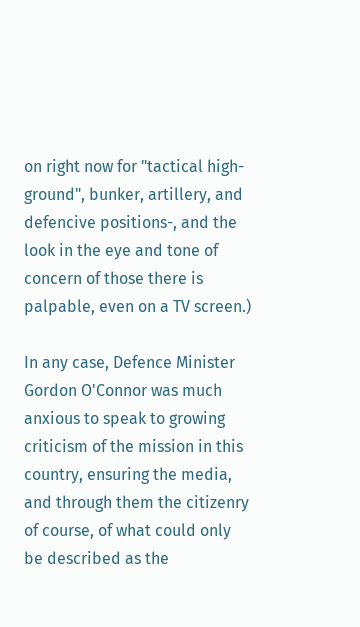on right now for "tactical high-ground", bunker, artillery, and defencive positions-, and the look in the eye and tone of concern of those there is palpable, even on a TV screen.)

In any case, Defence Minister Gordon O'Connor was much anxious to speak to growing criticism of the mission in this country, ensuring the media, and through them the citizenry of course, of what could only be described as the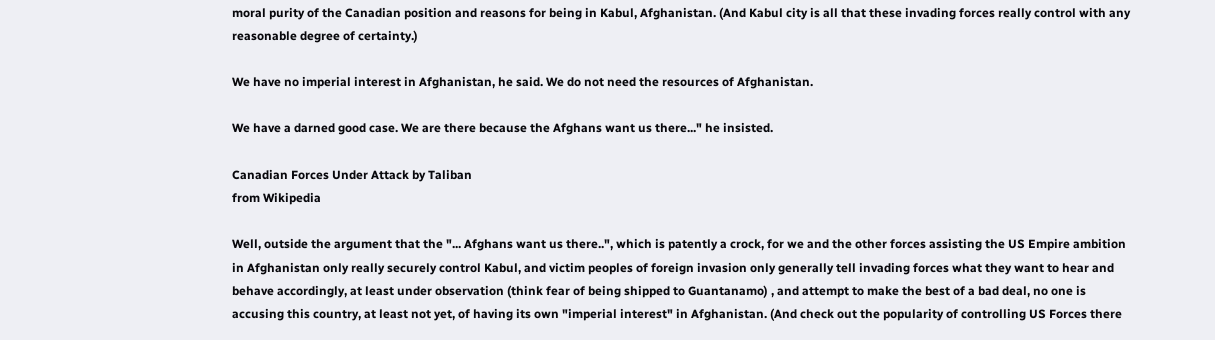moral purity of the Canadian position and reasons for being in Kabul, Afghanistan. (And Kabul city is all that these invading forces really control with any reasonable degree of certainty.)

We have no imperial interest in Afghanistan, he said. We do not need the resources of Afghanistan.

We have a darned good case. We are there because the Afghans want us there..." he insisted.

Canadian Forces Under Attack by Taliban
from Wikipedia

Well, outside the argument that the "... Afghans want us there..", which is patently a crock, for we and the other forces assisting the US Empire ambition in Afghanistan only really securely control Kabul, and victim peoples of foreign invasion only generally tell invading forces what they want to hear and behave accordingly, at least under observation (think fear of being shipped to Guantanamo) , and attempt to make the best of a bad deal, no one is accusing this country, at least not yet, of having its own "imperial interest" in Afghanistan. (And check out the popularity of controlling US Forces there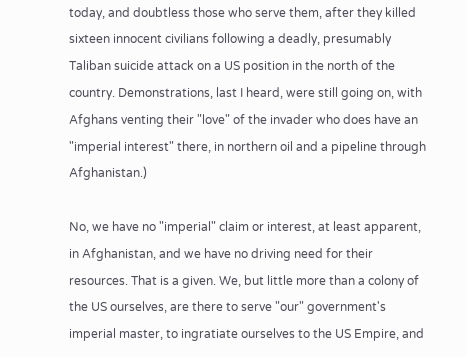today, and doubtless those who serve them, after they killed sixteen innocent civilians following a deadly, presumably Taliban suicide attack on a US position in the north of the country. Demonstrations, last I heard, were still going on, with Afghans venting their "love" of the invader who does have an "imperial interest" there, in northern oil and a pipeline through Afghanistan.)

No, we have no "imperial" claim or interest, at least apparent, in Afghanistan, and we have no driving need for their resources. That is a given. We, but little more than a colony of the US ourselves, are there to serve "our" government's imperial master, to ingratiate ourselves to the US Empire, and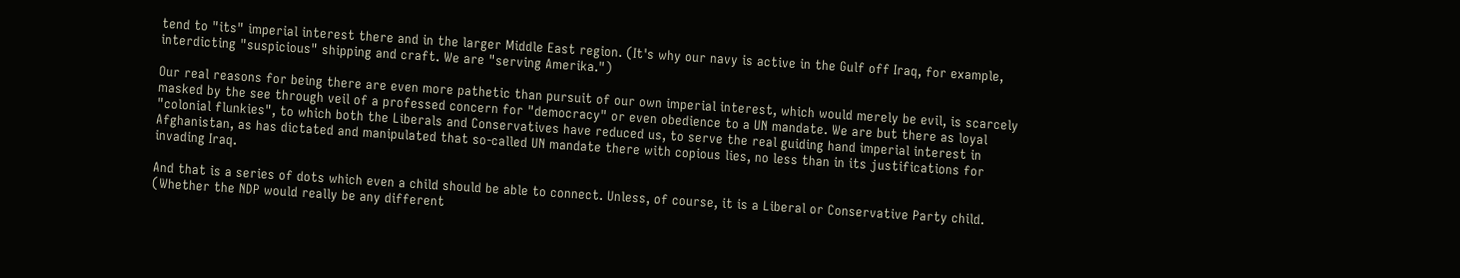tend to "its" imperial interest there and in the larger Middle East region. (It's why our navy is active in the Gulf off Iraq, for example, interdicting "suspicious" shipping and craft. We are "serving Amerika.")

Our real reasons for being there are even more pathetic than pursuit of our own imperial interest, which would merely be evil, is scarcely masked by the see through veil of a professed concern for "democracy" or even obedience to a UN mandate. We are but there as loyal "colonial flunkies", to which both the Liberals and Conservatives have reduced us, to serve the real guiding hand imperial interest in Afghanistan, as has dictated and manipulated that so-called UN mandate there with copious lies, no less than in its justifications for invading Iraq.

And that is a series of dots which even a child should be able to connect. Unless, of course, it is a Liberal or Conservative Party child. (Whether the NDP would really be any different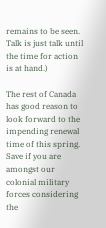remains to be seen. Talk is just talk until the time for action is at hand.)

The rest of Canada has good reason to look forward to the impending renewal time of this spring. Save if you are amongst our colonial military forces considering the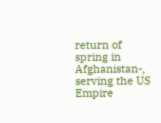return of spring in Afghanistan-, serving the US Empire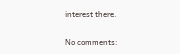interest there.


No comments: